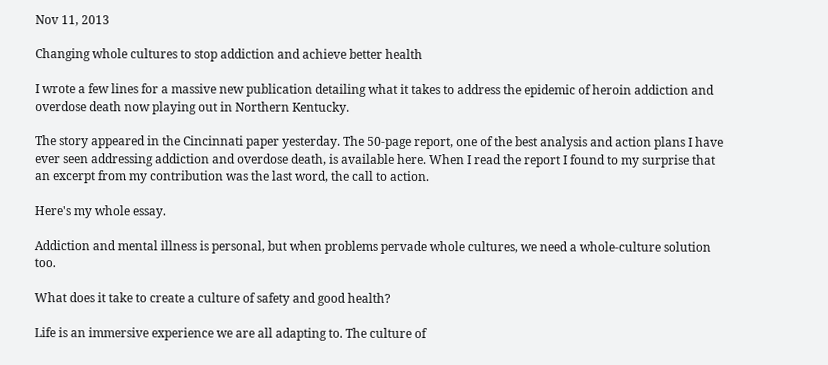Nov 11, 2013

Changing whole cultures to stop addiction and achieve better health

I wrote a few lines for a massive new publication detailing what it takes to address the epidemic of heroin addiction and overdose death now playing out in Northern Kentucky.

The story appeared in the Cincinnati paper yesterday. The 50-page report, one of the best analysis and action plans I have ever seen addressing addiction and overdose death, is available here. When I read the report I found to my surprise that an excerpt from my contribution was the last word, the call to action.

Here's my whole essay.

Addiction and mental illness is personal, but when problems pervade whole cultures, we need a whole-culture solution too.

What does it take to create a culture of safety and good health?

Life is an immersive experience we are all adapting to. The culture of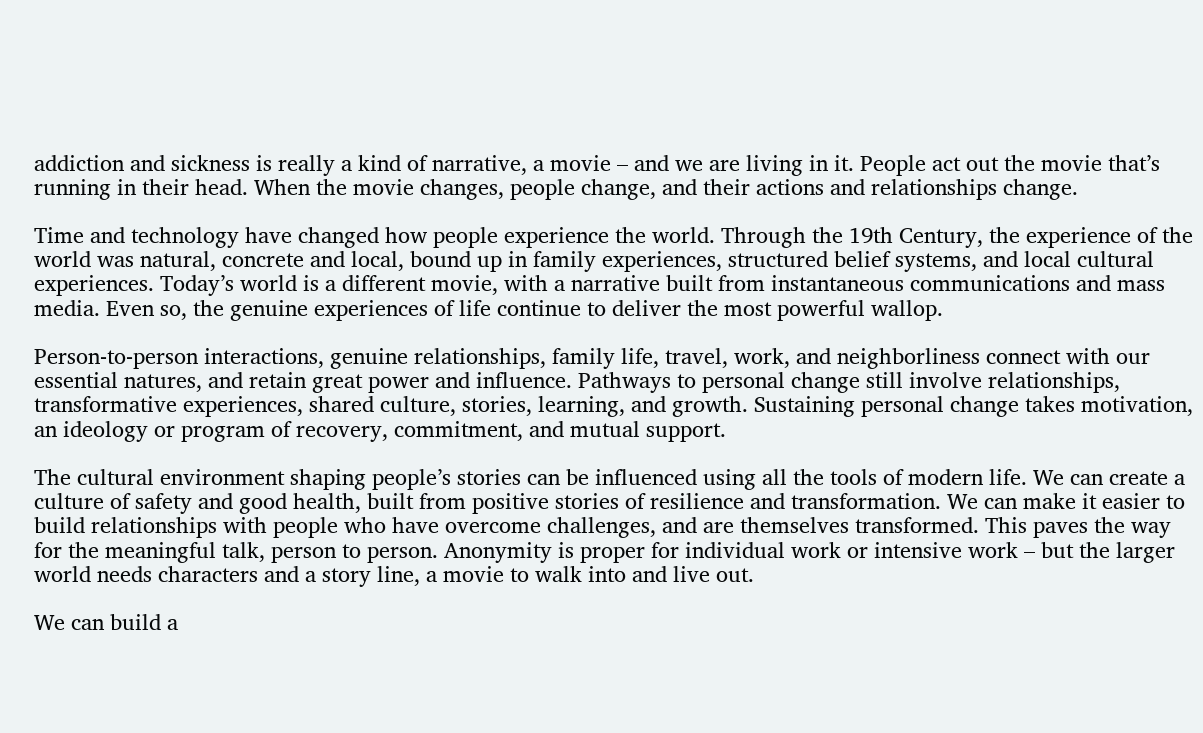addiction and sickness is really a kind of narrative, a movie – and we are living in it. People act out the movie that’s running in their head. When the movie changes, people change, and their actions and relationships change.

Time and technology have changed how people experience the world. Through the 19th Century, the experience of the world was natural, concrete and local, bound up in family experiences, structured belief systems, and local cultural experiences. Today’s world is a different movie, with a narrative built from instantaneous communications and mass media. Even so, the genuine experiences of life continue to deliver the most powerful wallop.

Person-to-person interactions, genuine relationships, family life, travel, work, and neighborliness connect with our essential natures, and retain great power and influence. Pathways to personal change still involve relationships, transformative experiences, shared culture, stories, learning, and growth. Sustaining personal change takes motivation, an ideology or program of recovery, commitment, and mutual support.

The cultural environment shaping people’s stories can be influenced using all the tools of modern life. We can create a culture of safety and good health, built from positive stories of resilience and transformation. We can make it easier to build relationships with people who have overcome challenges, and are themselves transformed. This paves the way for the meaningful talk, person to person. Anonymity is proper for individual work or intensive work – but the larger world needs characters and a story line, a movie to walk into and live out.

We can build a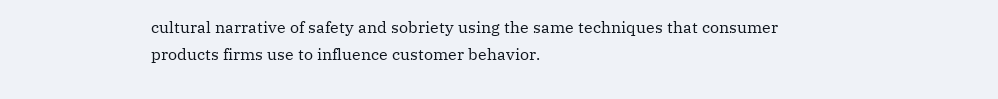cultural narrative of safety and sobriety using the same techniques that consumer products firms use to influence customer behavior.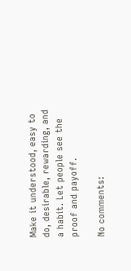Make it understood, easy to do, desirable, rewarding, and a habit. Let people see the proof and payoff.

No comments: